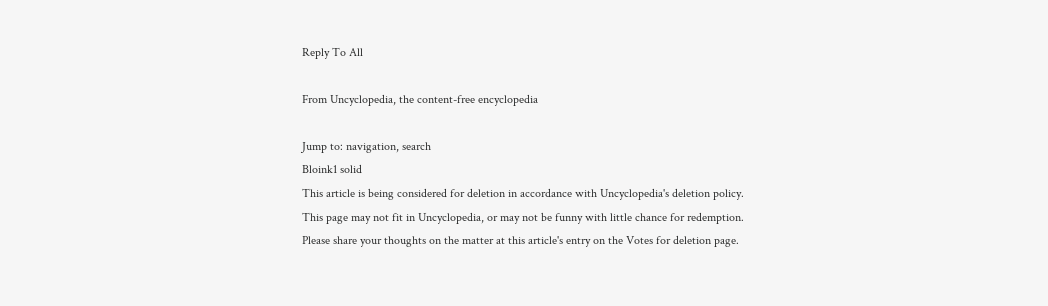Reply To All

From Uncyclopedia, the content-free encyclopedia

Jump to: navigation, search
Bloink1 solid
This article is being considered for deletion in accordance with Uncyclopedia's deletion policy.
This page may not fit in Uncyclopedia, or may not be funny with little chance for redemption.
Please share your thoughts on the matter at this article's entry on the Votes for deletion page.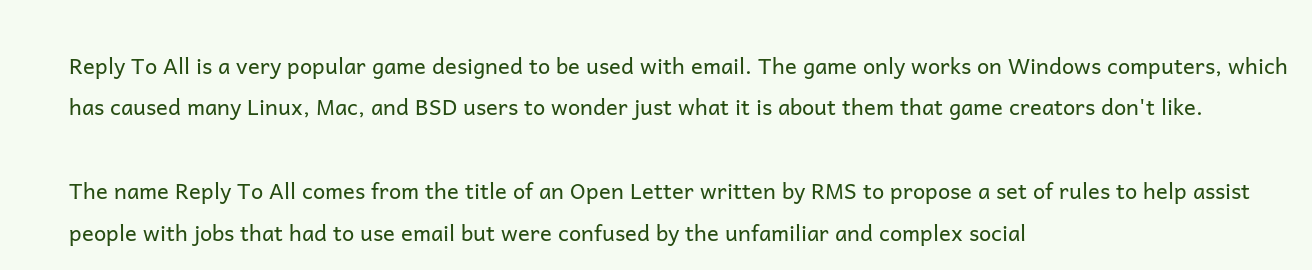Reply To All is a very popular game designed to be used with email. The game only works on Windows computers, which has caused many Linux, Mac, and BSD users to wonder just what it is about them that game creators don't like.

The name Reply To All comes from the title of an Open Letter written by RMS to propose a set of rules to help assist people with jobs that had to use email but were confused by the unfamiliar and complex social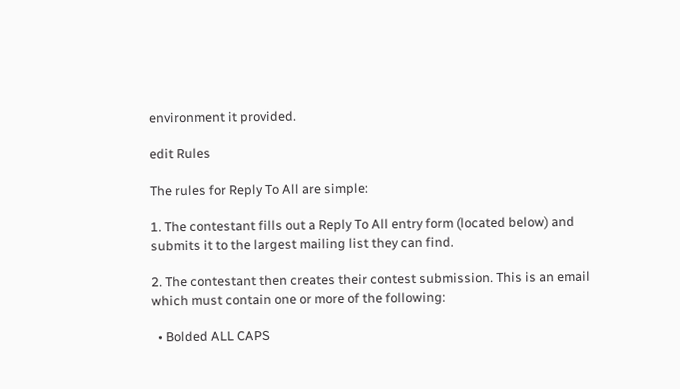environment it provided.

edit Rules

The rules for Reply To All are simple:

1. The contestant fills out a Reply To All entry form (located below) and submits it to the largest mailing list they can find.

2. The contestant then creates their contest submission. This is an email which must contain one or more of the following:

  • Bolded ALL CAPS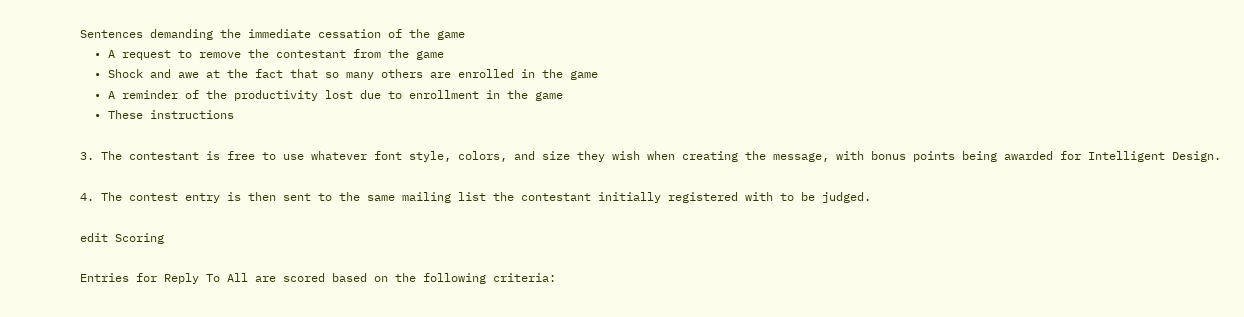Sentences demanding the immediate cessation of the game
  • A request to remove the contestant from the game
  • Shock and awe at the fact that so many others are enrolled in the game
  • A reminder of the productivity lost due to enrollment in the game
  • These instructions

3. The contestant is free to use whatever font style, colors, and size they wish when creating the message, with bonus points being awarded for Intelligent Design.

4. The contest entry is then sent to the same mailing list the contestant initially registered with to be judged.

edit Scoring

Entries for Reply To All are scored based on the following criteria: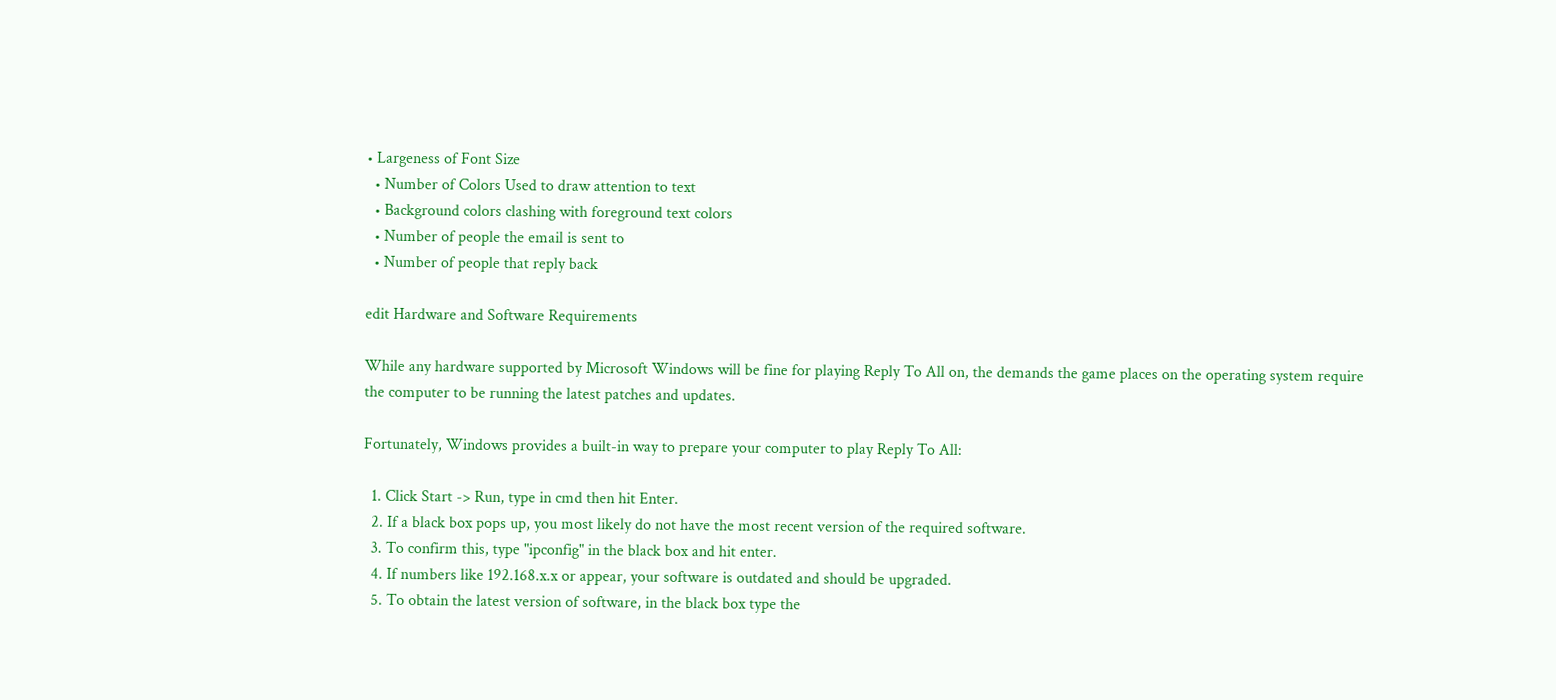• Largeness of Font Size
  • Number of Colors Used to draw attention to text
  • Background colors clashing with foreground text colors
  • Number of people the email is sent to
  • Number of people that reply back

edit Hardware and Software Requirements

While any hardware supported by Microsoft Windows will be fine for playing Reply To All on, the demands the game places on the operating system require the computer to be running the latest patches and updates.

Fortunately, Windows provides a built-in way to prepare your computer to play Reply To All:

  1. Click Start -> Run, type in cmd then hit Enter.
  2. If a black box pops up, you most likely do not have the most recent version of the required software.
  3. To confirm this, type "ipconfig" in the black box and hit enter.
  4. If numbers like 192.168.x.x or appear, your software is outdated and should be upgraded.
  5. To obtain the latest version of software, in the black box type the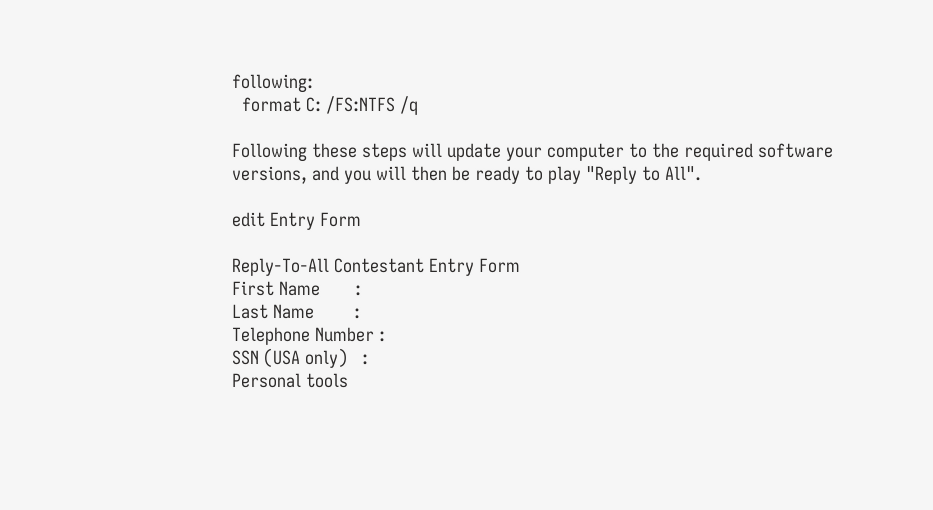following:
  format C: /FS:NTFS /q

Following these steps will update your computer to the required software versions, and you will then be ready to play "Reply to All".

edit Entry Form

Reply-To-All Contestant Entry Form
First Name       :
Last Name        :
Telephone Number :
SSN (USA only)   :
Personal tools